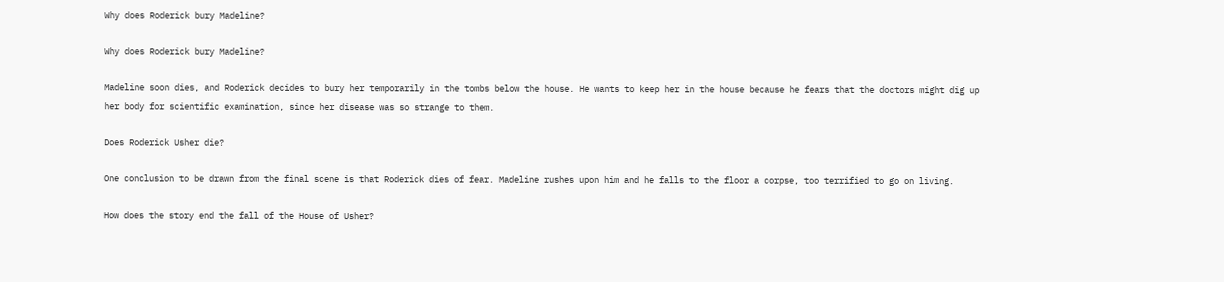Why does Roderick bury Madeline?

Why does Roderick bury Madeline?

Madeline soon dies, and Roderick decides to bury her temporarily in the tombs below the house. He wants to keep her in the house because he fears that the doctors might dig up her body for scientific examination, since her disease was so strange to them.

Does Roderick Usher die?

One conclusion to be drawn from the final scene is that Roderick dies of fear. Madeline rushes upon him and he falls to the floor a corpse, too terrified to go on living.

How does the story end the fall of the House of Usher?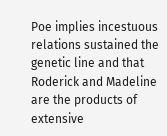Poe implies incestuous relations sustained the genetic line and that Roderick and Madeline are the products of extensive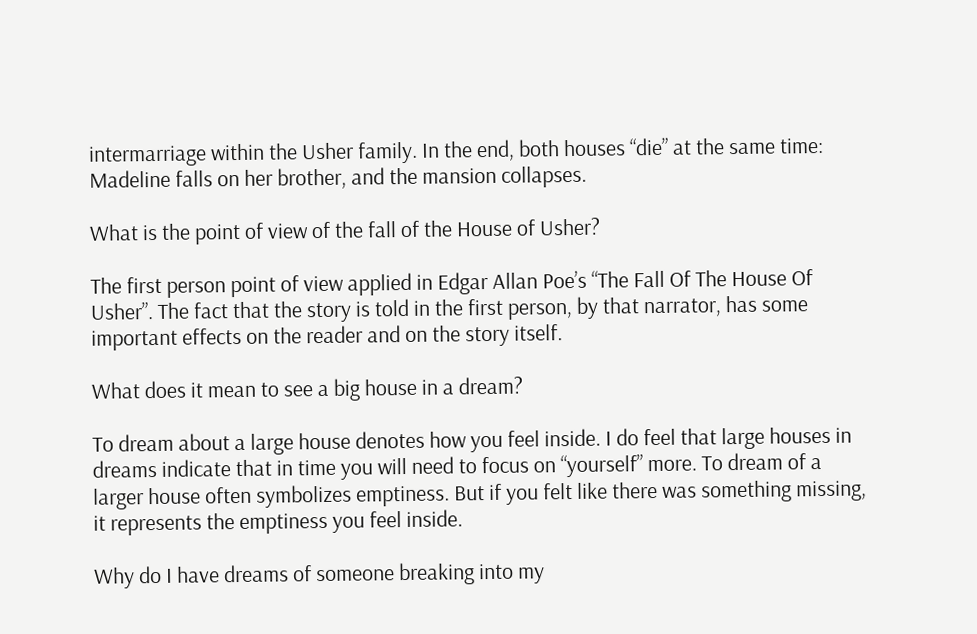intermarriage within the Usher family. In the end, both houses “die” at the same time: Madeline falls on her brother, and the mansion collapses.

What is the point of view of the fall of the House of Usher?

The first person point of view applied in Edgar Allan Poe’s “The Fall Of The House Of Usher”. The fact that the story is told in the first person, by that narrator, has some important effects on the reader and on the story itself.

What does it mean to see a big house in a dream?

To dream about a large house denotes how you feel inside. I do feel that large houses in dreams indicate that in time you will need to focus on “yourself” more. To dream of a larger house often symbolizes emptiness. But if you felt like there was something missing, it represents the emptiness you feel inside.

Why do I have dreams of someone breaking into my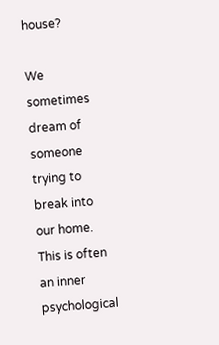house?

We sometimes dream of someone trying to break into our home. This is often an inner psychological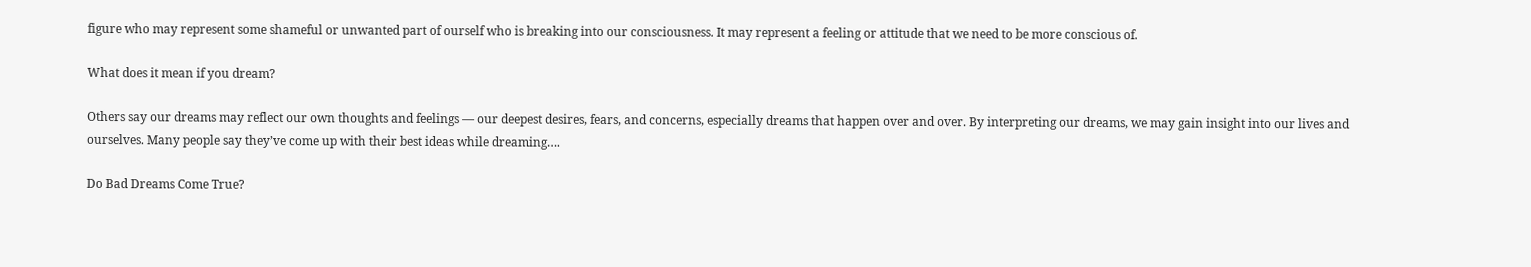figure who may represent some shameful or unwanted part of ourself who is breaking into our consciousness. It may represent a feeling or attitude that we need to be more conscious of.

What does it mean if you dream?

Others say our dreams may reflect our own thoughts and feelings — our deepest desires, fears, and concerns, especially dreams that happen over and over. By interpreting our dreams, we may gain insight into our lives and ourselves. Many people say they’ve come up with their best ideas while dreaming….

Do Bad Dreams Come True?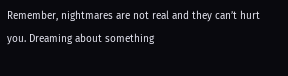Remember, nightmares are not real and they can’t hurt you. Dreaming about something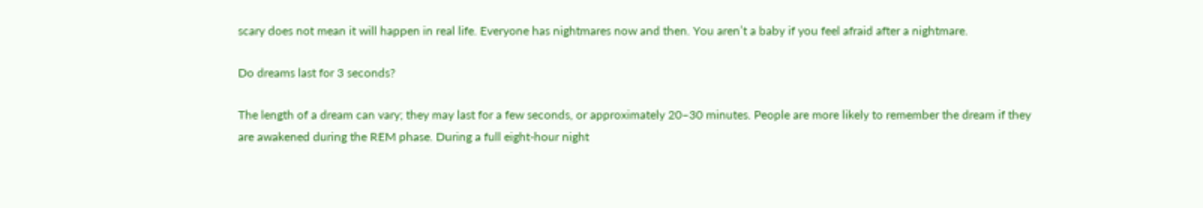scary does not mean it will happen in real life. Everyone has nightmares now and then. You aren’t a baby if you feel afraid after a nightmare.

Do dreams last for 3 seconds?

The length of a dream can vary; they may last for a few seconds, or approximately 20–30 minutes. People are more likely to remember the dream if they are awakened during the REM phase. During a full eight-hour night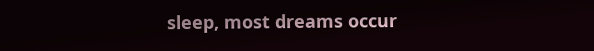sleep, most dreams occur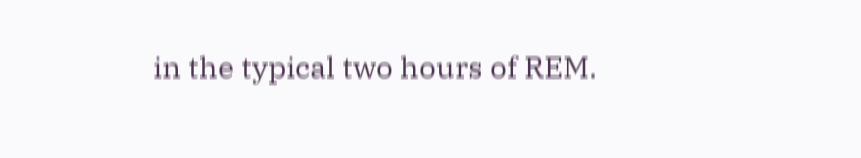in the typical two hours of REM.